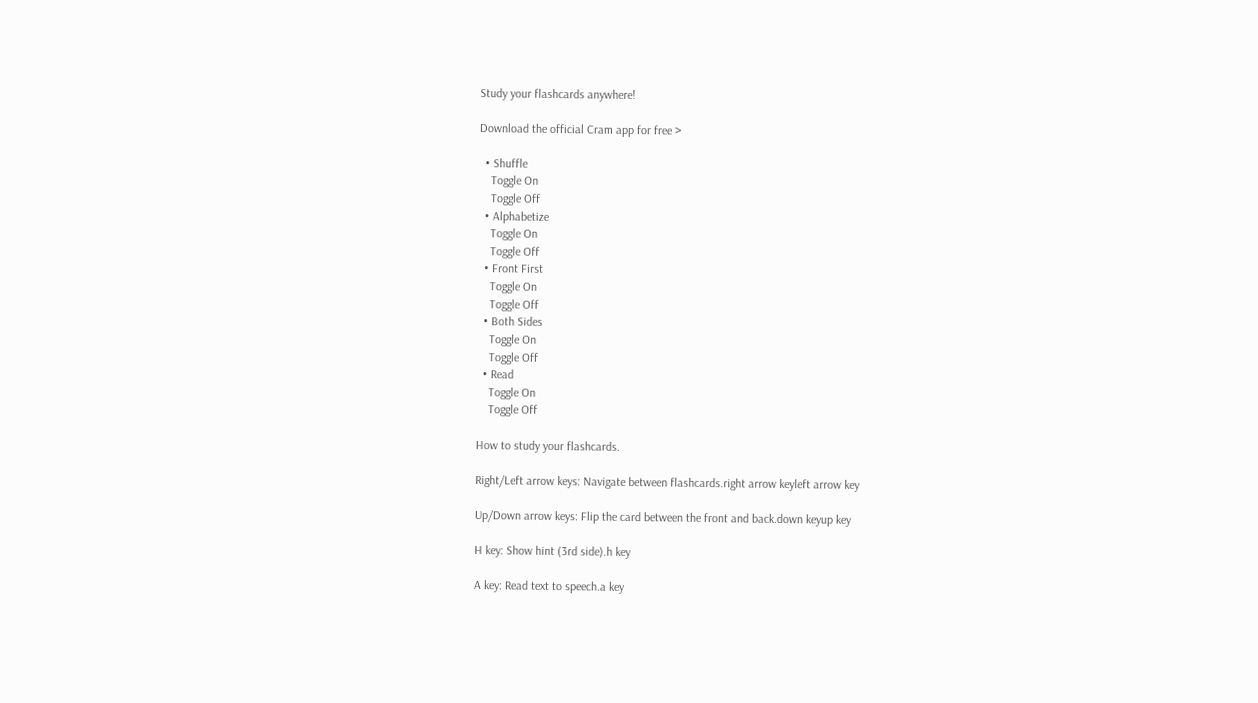Study your flashcards anywhere!

Download the official Cram app for free >

  • Shuffle
    Toggle On
    Toggle Off
  • Alphabetize
    Toggle On
    Toggle Off
  • Front First
    Toggle On
    Toggle Off
  • Both Sides
    Toggle On
    Toggle Off
  • Read
    Toggle On
    Toggle Off

How to study your flashcards.

Right/Left arrow keys: Navigate between flashcards.right arrow keyleft arrow key

Up/Down arrow keys: Flip the card between the front and back.down keyup key

H key: Show hint (3rd side).h key

A key: Read text to speech.a key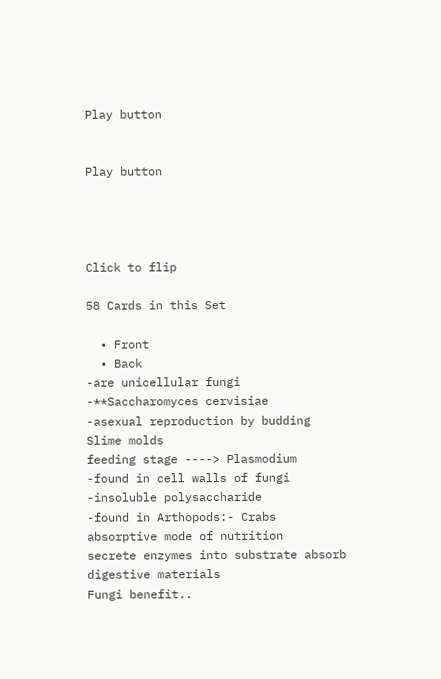Play button


Play button




Click to flip

58 Cards in this Set

  • Front
  • Back
-are unicellular fungi
-**Saccharomyces cervisiae
-asexual reproduction by budding
Slime molds
feeding stage ----> Plasmodium
-found in cell walls of fungi
-insoluble polysaccharide
-found in Arthopods:- Crabs
absorptive mode of nutrition
secrete enzymes into substrate absorb digestive materials
Fungi benefit..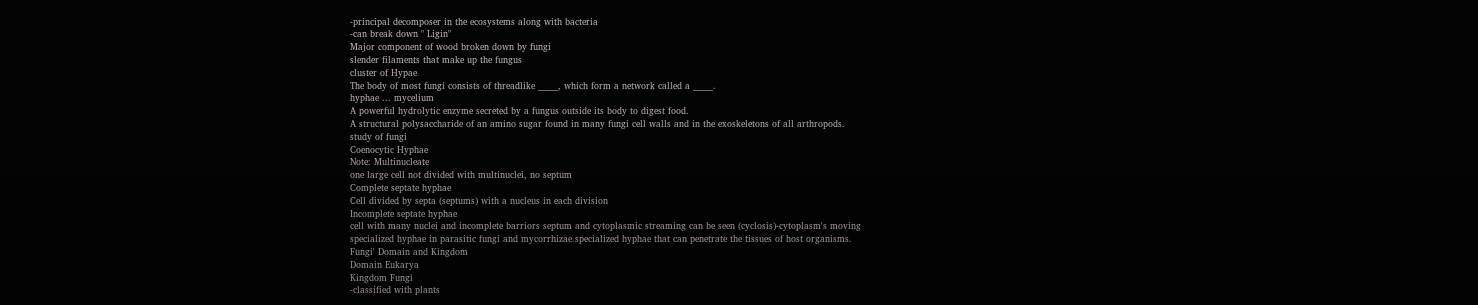-principal decomposer in the ecosystems along with bacteria
-can break down " Ligin"
Major component of wood broken down by fungi
slender filaments that make up the fungus
cluster of Hypae
The body of most fungi consists of threadlike _____, which form a network called a _____.
hyphae ... mycelium
A powerful hydrolytic enzyme secreted by a fungus outside its body to digest food.
A structural polysaccharide of an amino sugar found in many fungi cell walls and in the exoskeletons of all arthropods.
study of fungi
Coenocytic Hyphae
Note: Multinucleate
one large cell not divided with multinuclei, no septum
Complete septate hyphae
Cell divided by septa (septums) with a nucleus in each division
Incomplete septate hyphae
cell with many nuclei and incomplete barriors septum and cytoplasmic streaming can be seen (cyclosis)-cytoplasm's moving
specialized hyphae in parasitic fungi and mycorrhizae.specialized hyphae that can penetrate the tissues of host organisms.
Fungi' Domain and Kingdom
Domain Eukarya
Kingdom Fungi
-classified with plants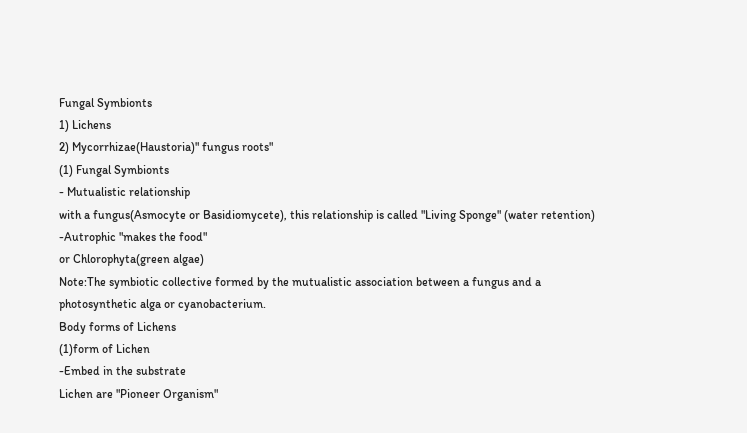Fungal Symbionts
1) Lichens
2) Mycorrhizae(Haustoria)" fungus roots"
(1) Fungal Symbionts
- Mutualistic relationship
with a fungus(Asmocyte or Basidiomycete), this relationship is called "Living Sponge" (water retention)
-Autrophic "makes the food"
or Chlorophyta(green algae)
Note:The symbiotic collective formed by the mutualistic association between a fungus and a photosynthetic alga or cyanobacterium.
Body forms of Lichens
(1)form of Lichen
-Embed in the substrate
Lichen are "Pioneer Organism"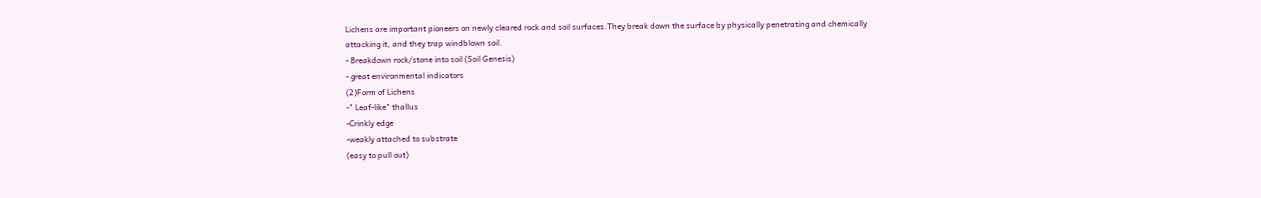Lichens are important pioneers on newly cleared rock and soil surfaces.They break down the surface by physically penetrating and chemically attacking it, and they trap windblown soil.
- Breakdown rock/stone into soil (Soil Genesis)
- great environmental indicators
(2)Form of Lichens
-" Leaf-like" thallus
-Crinkly edge
-weakly attached to substrate
(easy to pull out)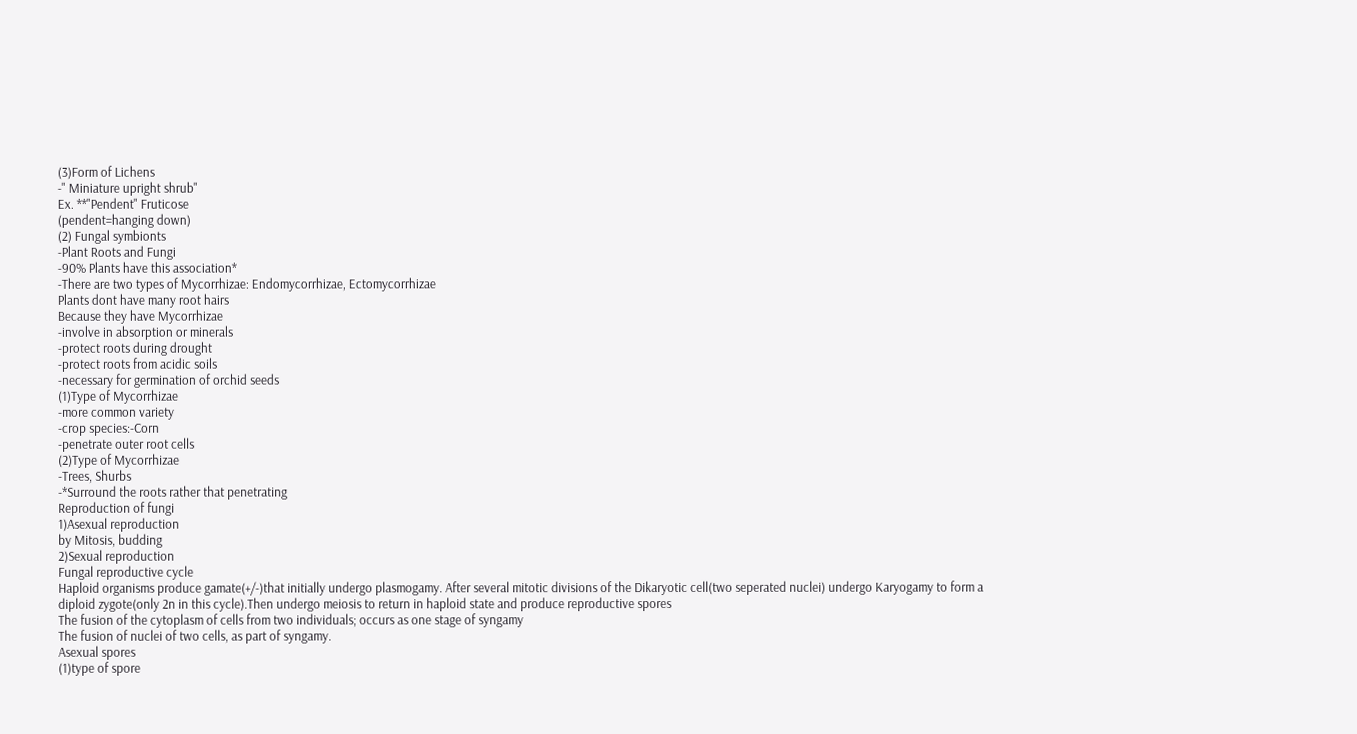(3)Form of Lichens
-" Miniature upright shrub"
Ex. **"Pendent" Fruticose
(pendent=hanging down)
(2) Fungal symbionts
-Plant Roots and Fungi
-90% Plants have this association*
-There are two types of Mycorrhizae: Endomycorrhizae, Ectomycorrhizae
Plants dont have many root hairs
Because they have Mycorrhizae
-involve in absorption or minerals
-protect roots during drought
-protect roots from acidic soils
-necessary for germination of orchid seeds
(1)Type of Mycorrhizae
-more common variety
-crop species:-Corn
-penetrate outer root cells
(2)Type of Mycorrhizae
-Trees, Shurbs
-*Surround the roots rather that penetrating
Reproduction of fungi
1)Asexual reproduction
by Mitosis, budding
2)Sexual reproduction
Fungal reproductive cycle
Haploid organisms produce gamate(+/-)that initially undergo plasmogamy. After several mitotic divisions of the Dikaryotic cell(two seperated nuclei) undergo Karyogamy to form a diploid zygote(only 2n in this cycle).Then undergo meiosis to return in haploid state and produce reproductive spores
The fusion of the cytoplasm of cells from two individuals; occurs as one stage of syngamy
The fusion of nuclei of two cells, as part of syngamy.
Asexual spores
(1)type of spore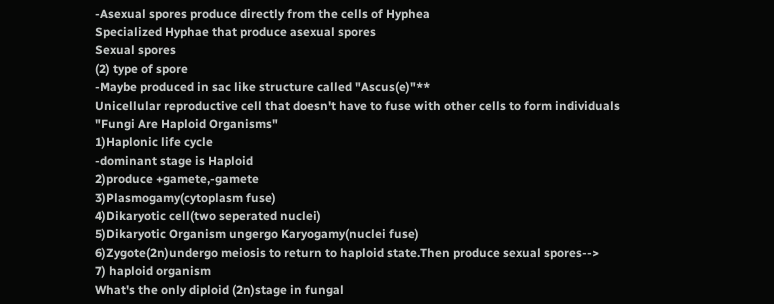-Asexual spores produce directly from the cells of Hyphea
Specialized Hyphae that produce asexual spores
Sexual spores
(2) type of spore
-Maybe produced in sac like structure called "Ascus(e)"**
Unicellular reproductive cell that doesn't have to fuse with other cells to form individuals
"Fungi Are Haploid Organisms"
1)Haplonic life cycle
-dominant stage is Haploid
2)produce +gamete,-gamete
3)Plasmogamy(cytoplasm fuse)
4)Dikaryotic cell(two seperated nuclei)
5)Dikaryotic Organism ungergo Karyogamy(nuclei fuse)
6)Zygote(2n)undergo meiosis to return to haploid state.Then produce sexual spores-->
7) haploid organism
What's the only diploid (2n)stage in fungal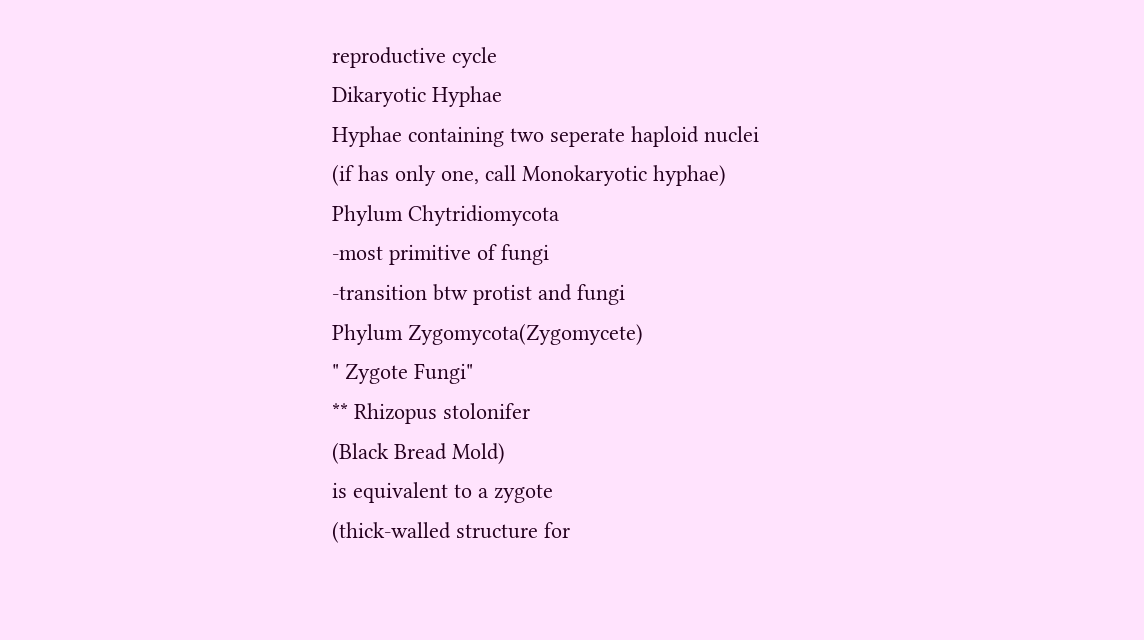reproductive cycle
Dikaryotic Hyphae
Hyphae containing two seperate haploid nuclei
(if has only one, call Monokaryotic hyphae)
Phylum Chytridiomycota
-most primitive of fungi
-transition btw protist and fungi
Phylum Zygomycota(Zygomycete)
" Zygote Fungi"
** Rhizopus stolonifer
(Black Bread Mold)
is equivalent to a zygote
(thick-walled structure for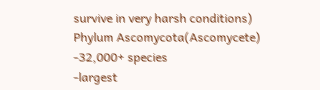survive in very harsh conditions)
Phylum Ascomycota(Ascomycete)
-32,000+ species
-largest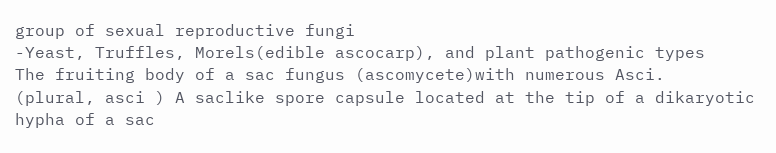group of sexual reproductive fungi
-Yeast, Truffles, Morels(edible ascocarp), and plant pathogenic types
The fruiting body of a sac fungus (ascomycete)with numerous Asci.
(plural, asci ) A saclike spore capsule located at the tip of a dikaryotic hypha of a sac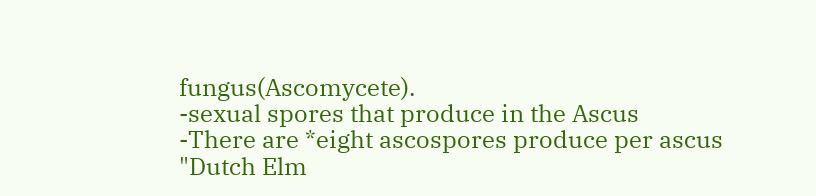fungus(Ascomycete).
-sexual spores that produce in the Ascus
-There are *eight ascospores produce per ascus
"Dutch Elm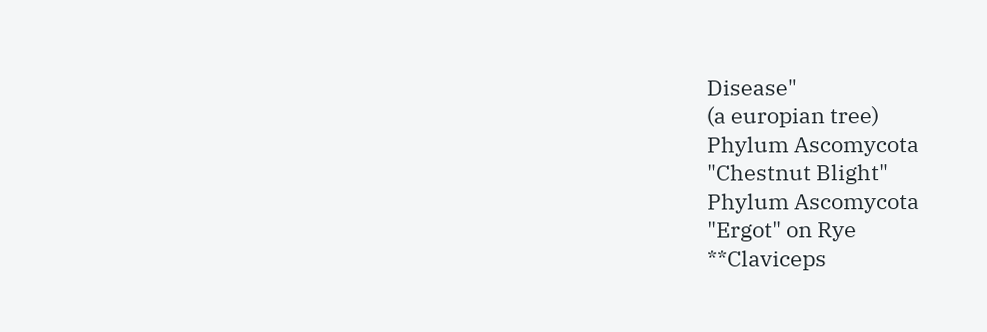Disease"
(a europian tree)
Phylum Ascomycota
"Chestnut Blight"
Phylum Ascomycota
"Ergot" on Rye
**Claviceps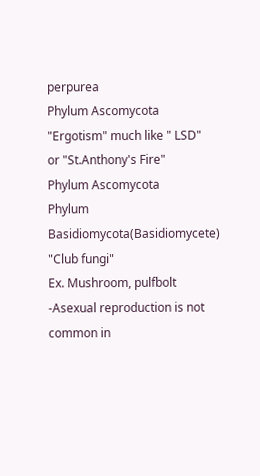perpurea
Phylum Ascomycota
"Ergotism" much like " LSD"
or "St.Anthony's Fire"
Phylum Ascomycota
Phylum Basidiomycota(Basidiomycete)
"Club fungi"
Ex. Mushroom, pulfbolt
-Asexual reproduction is not common in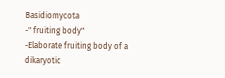Basidiomycota
-" fruiting body"
-Elaborate fruiting body of a dikaryotic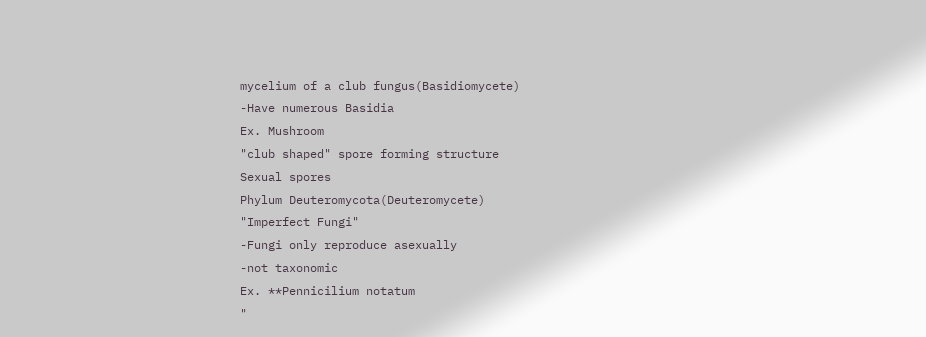mycelium of a club fungus(Basidiomycete)
-Have numerous Basidia
Ex. Mushroom
"club shaped" spore forming structure
Sexual spores
Phylum Deuteromycota(Deuteromycete)
"Imperfect Fungi"
-Fungi only reproduce asexually
-not taxonomic
Ex. **Pennicilium notatum
"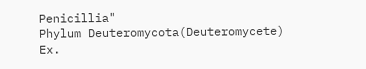Penicillia"
Phylum Deuteromycota(Deuteromycete)
Ex.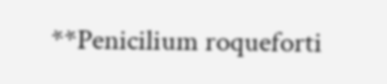**Penicilium roqueforti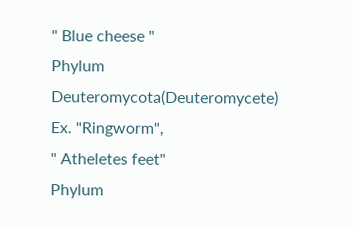" Blue cheese "
Phylum Deuteromycota(Deuteromycete)
Ex. "Ringworm",
" Atheletes feet"
Phylum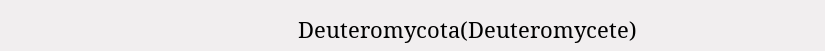Deuteromycota(Deuteromycete)